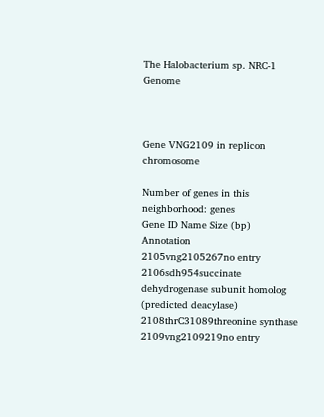The Halobacterium sp. NRC-1 Genome



Gene VNG2109 in replicon chromosome

Number of genes in this neighborhood: genes
Gene ID Name Size (bp) Annotation
2105vng2105267no entry
2106sdh954succinate dehydrogenase subunit homolog (predicted deacylase)
2108thrC31089threonine synthase
2109vng2109219no entry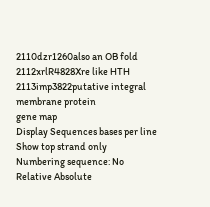2110dzr1260also an OB fold
2112xrlR4828Xre like HTH
2113imp3822putative integral membrane protein
gene map
Display Sequences bases per line Show top strand only
Numbering sequence: No Relative Absolute